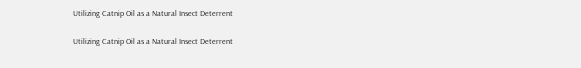Utilizing Catnip Oil as a Natural Insect Deterrent

Utilizing Catnip Oil as a Natural Insect Deterrent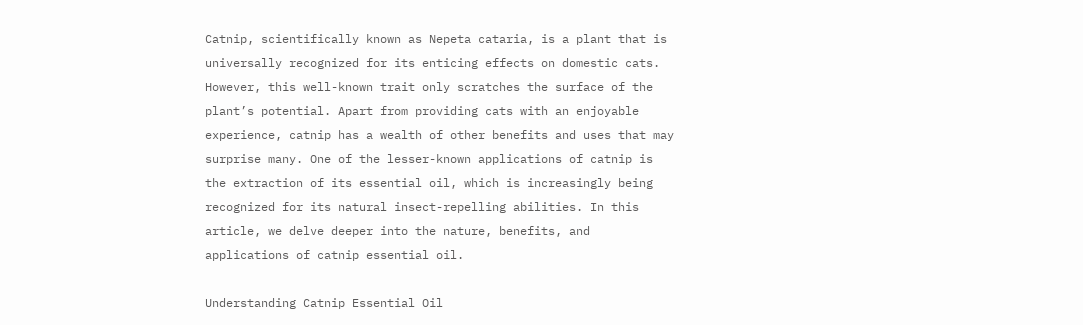Catnip, scientifically known as Nepeta cataria, is a plant that is universally recognized for its enticing effects on domestic cats. However, this well-known trait only scratches the surface of the plant’s potential. Apart from providing cats with an enjoyable experience, catnip has a wealth of other benefits and uses that may surprise many. One of the lesser-known applications of catnip is the extraction of its essential oil, which is increasingly being recognized for its natural insect-repelling abilities. In this article, we delve deeper into the nature, benefits, and applications of catnip essential oil.

Understanding Catnip Essential Oil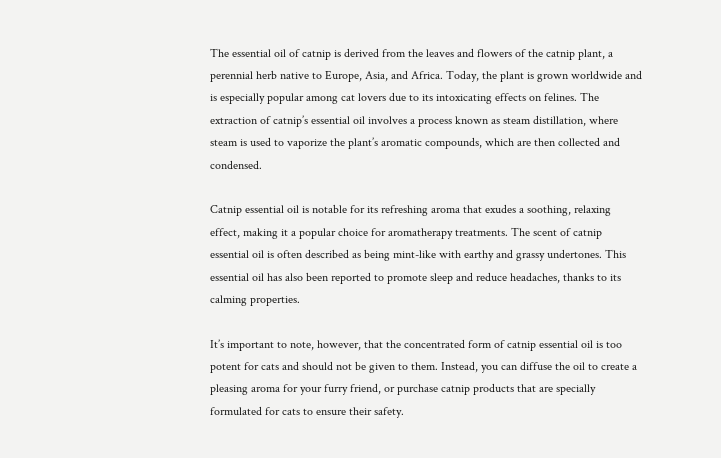The essential oil of catnip is derived from the leaves and flowers of the catnip plant, a perennial herb native to Europe, Asia, and Africa. Today, the plant is grown worldwide and is especially popular among cat lovers due to its intoxicating effects on felines. The extraction of catnip’s essential oil involves a process known as steam distillation, where steam is used to vaporize the plant’s aromatic compounds, which are then collected and condensed.

Catnip essential oil is notable for its refreshing aroma that exudes a soothing, relaxing effect, making it a popular choice for aromatherapy treatments. The scent of catnip essential oil is often described as being mint-like with earthy and grassy undertones. This essential oil has also been reported to promote sleep and reduce headaches, thanks to its calming properties.

It’s important to note, however, that the concentrated form of catnip essential oil is too potent for cats and should not be given to them. Instead, you can diffuse the oil to create a pleasing aroma for your furry friend, or purchase catnip products that are specially formulated for cats to ensure their safety.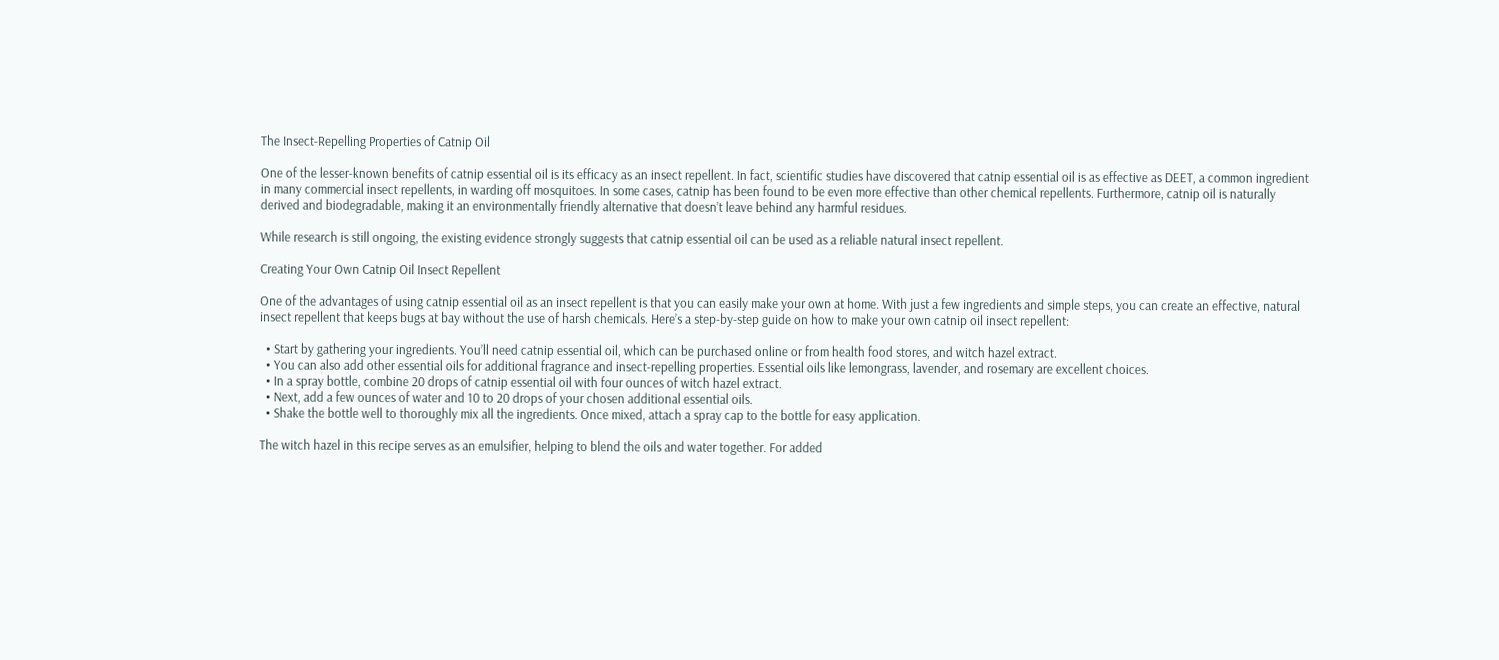The Insect-Repelling Properties of Catnip Oil

One of the lesser-known benefits of catnip essential oil is its efficacy as an insect repellent. In fact, scientific studies have discovered that catnip essential oil is as effective as DEET, a common ingredient in many commercial insect repellents, in warding off mosquitoes. In some cases, catnip has been found to be even more effective than other chemical repellents. Furthermore, catnip oil is naturally derived and biodegradable, making it an environmentally friendly alternative that doesn’t leave behind any harmful residues.

While research is still ongoing, the existing evidence strongly suggests that catnip essential oil can be used as a reliable natural insect repellent.

Creating Your Own Catnip Oil Insect Repellent

One of the advantages of using catnip essential oil as an insect repellent is that you can easily make your own at home. With just a few ingredients and simple steps, you can create an effective, natural insect repellent that keeps bugs at bay without the use of harsh chemicals. Here’s a step-by-step guide on how to make your own catnip oil insect repellent:

  • Start by gathering your ingredients. You’ll need catnip essential oil, which can be purchased online or from health food stores, and witch hazel extract.
  • You can also add other essential oils for additional fragrance and insect-repelling properties. Essential oils like lemongrass, lavender, and rosemary are excellent choices.
  • In a spray bottle, combine 20 drops of catnip essential oil with four ounces of witch hazel extract.
  • Next, add a few ounces of water and 10 to 20 drops of your chosen additional essential oils.
  • Shake the bottle well to thoroughly mix all the ingredients. Once mixed, attach a spray cap to the bottle for easy application.

The witch hazel in this recipe serves as an emulsifier, helping to blend the oils and water together. For added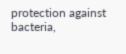protection against bacteria,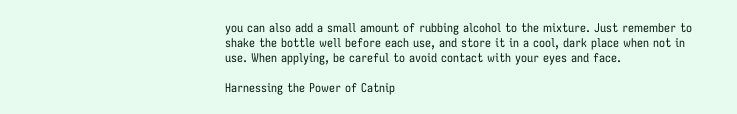you can also add a small amount of rubbing alcohol to the mixture. Just remember to shake the bottle well before each use, and store it in a cool, dark place when not in use. When applying, be careful to avoid contact with your eyes and face.

Harnessing the Power of Catnip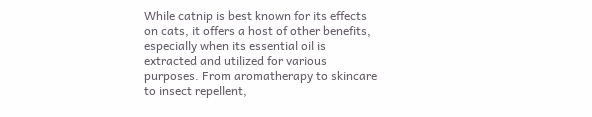While catnip is best known for its effects on cats, it offers a host of other benefits, especially when its essential oil is extracted and utilized for various purposes. From aromatherapy to skincare to insect repellent,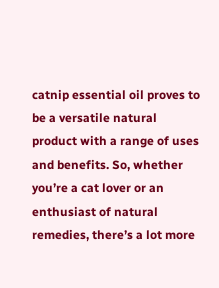catnip essential oil proves to be a versatile natural product with a range of uses and benefits. So, whether you’re a cat lover or an enthusiast of natural remedies, there’s a lot more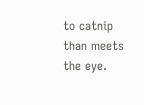to catnip than meets the eye.